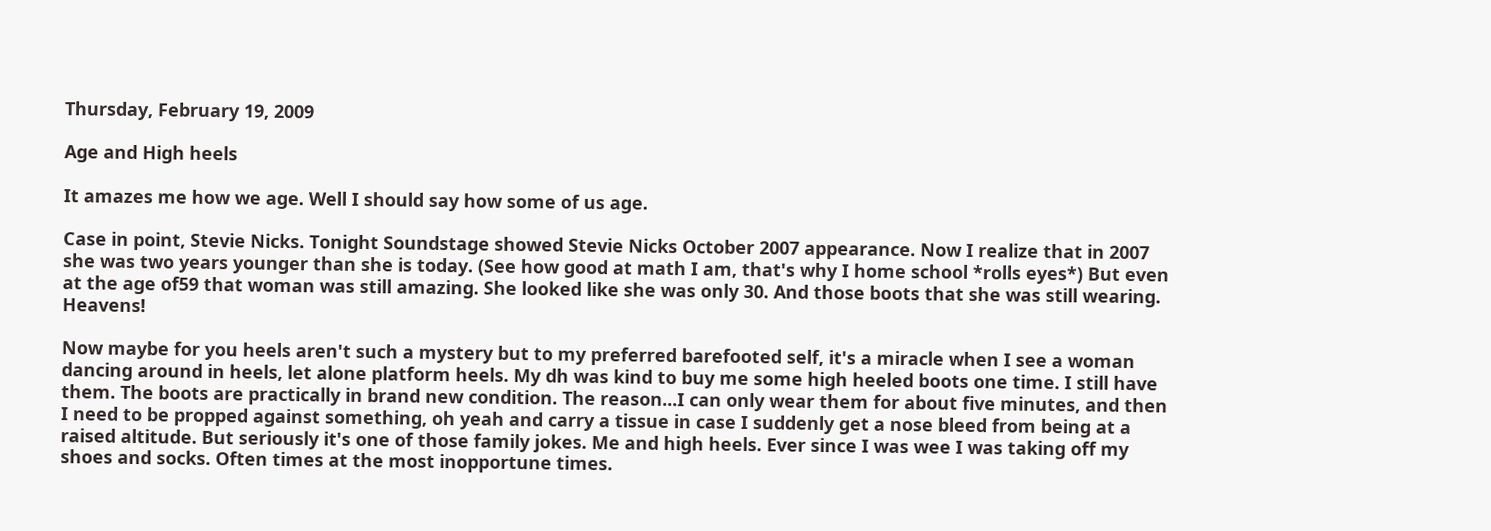Thursday, February 19, 2009

Age and High heels

It amazes me how we age. Well I should say how some of us age.

Case in point, Stevie Nicks. Tonight Soundstage showed Stevie Nicks October 2007 appearance. Now I realize that in 2007 she was two years younger than she is today. (See how good at math I am, that's why I home school *rolls eyes*) But even at the age of59 that woman was still amazing. She looked like she was only 30. And those boots that she was still wearing. Heavens!

Now maybe for you heels aren't such a mystery but to my preferred barefooted self, it's a miracle when I see a woman dancing around in heels, let alone platform heels. My dh was kind to buy me some high heeled boots one time. I still have them. The boots are practically in brand new condition. The reason...I can only wear them for about five minutes, and then I need to be propped against something, oh yeah and carry a tissue in case I suddenly get a nose bleed from being at a raised altitude. But seriously it's one of those family jokes. Me and high heels. Ever since I was wee I was taking off my shoes and socks. Often times at the most inopportune times.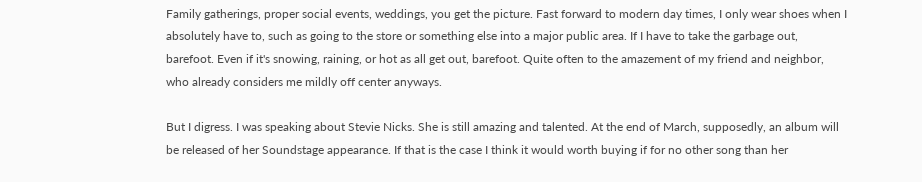Family gatherings, proper social events, weddings, you get the picture. Fast forward to modern day times, I only wear shoes when I absolutely have to, such as going to the store or something else into a major public area. If I have to take the garbage out, barefoot. Even if it's snowing, raining, or hot as all get out, barefoot. Quite often to the amazement of my friend and neighbor, who already considers me mildly off center anyways.

But I digress. I was speaking about Stevie Nicks. She is still amazing and talented. At the end of March, supposedly, an album will be released of her Soundstage appearance. If that is the case I think it would worth buying if for no other song than her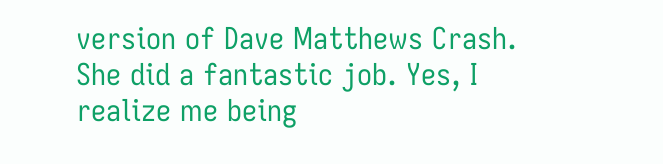version of Dave Matthews Crash. She did a fantastic job. Yes, I realize me being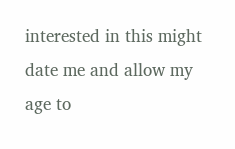interested in this might date me and allow my age to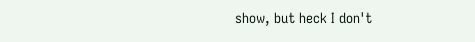show, but heck I don't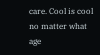care. Cool is cool no matter what age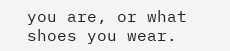you are, or what shoes you wear.